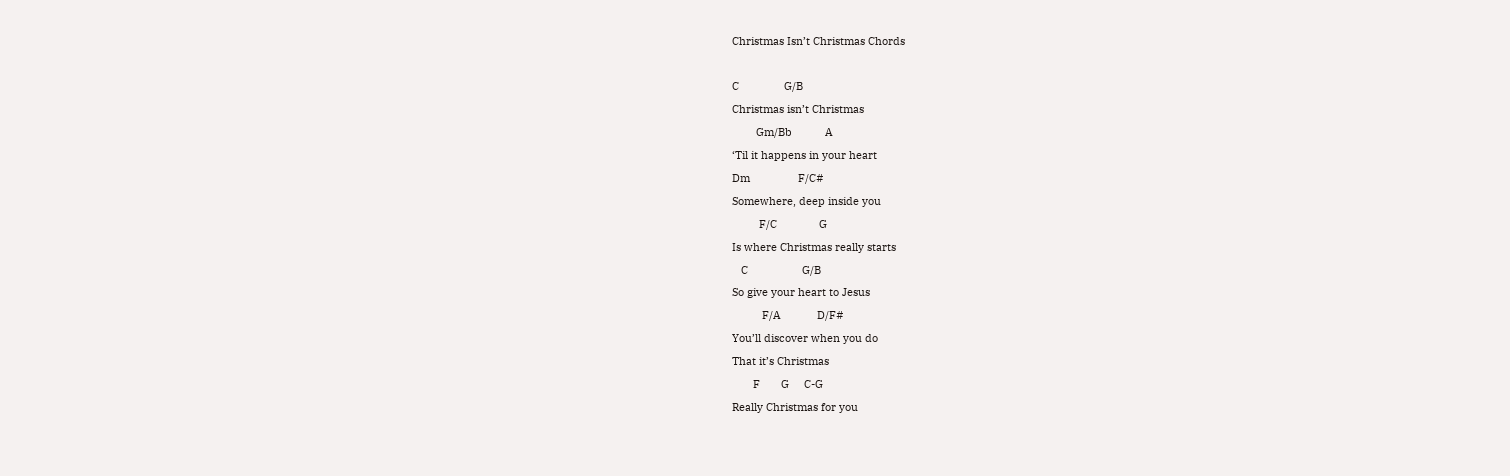Christmas Isn’t Christmas Chords

C               G/B
Christmas isn’t Christmas
        Gm/Bb           A
‘Til it happens in your heart
Dm                F/C#
Somewhere, deep inside you
         F/C              G
Is where Christmas really starts
   C                  G/B
So give your heart to Jesus
          F/A            D/F#
You’ll discover when you do
That it’s Christmas
       F       G     C-G
Really Christmas for you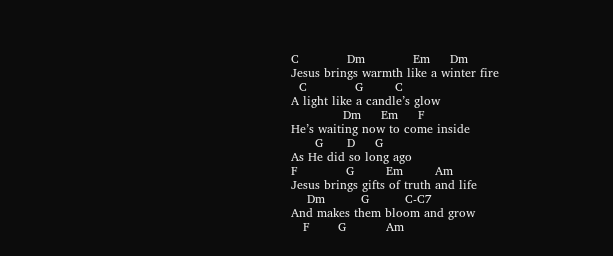C            Dm            Em     Dm
Jesus brings warmth like a winter fire
  C            G        C
A light like a candle’s glow
             Dm     Em     F
He’s waiting now to come inside
      G      D     G
As He did so long ago
F            G        Em        Am
Jesus brings gifts of truth and life
    Dm         G         C-C7
And makes them bloom and grow
   F       G          Am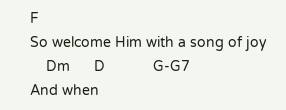F
So welcome Him with a song of joy
    Dm      D            G-G7
And when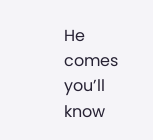He comes you’ll know